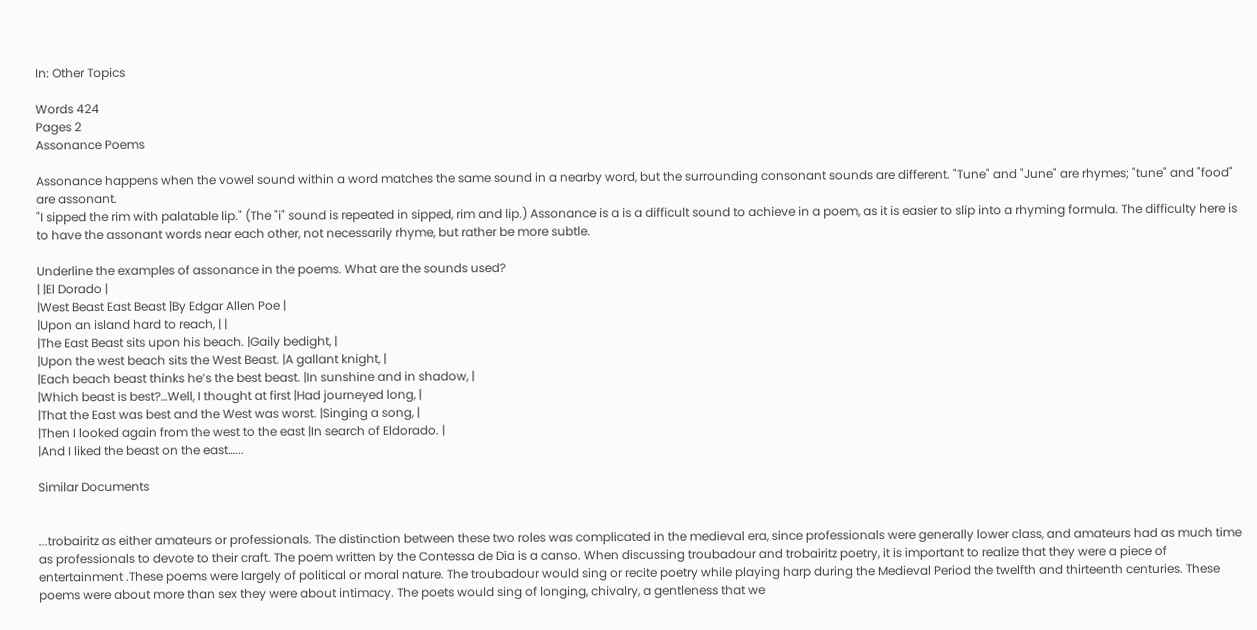In: Other Topics

Words 424
Pages 2
Assonance Poems

Assonance happens when the vowel sound within a word matches the same sound in a nearby word, but the surrounding consonant sounds are different. "Tune" and "June" are rhymes; "tune" and "food" are assonant.
"I sipped the rim with palatable lip." (The "i" sound is repeated in sipped, rim and lip.) Assonance is a is a difficult sound to achieve in a poem, as it is easier to slip into a rhyming formula. The difficulty here is to have the assonant words near each other, not necessarily rhyme, but rather be more subtle.

Underline the examples of assonance in the poems. What are the sounds used?
| |El Dorado |
|West Beast East Beast |By Edgar Allen Poe |
|Upon an island hard to reach, | |
|The East Beast sits upon his beach. |Gaily bedight, |
|Upon the west beach sits the West Beast. |A gallant knight, |
|Each beach beast thinks he’s the best beast. |In sunshine and in shadow, |
|Which beast is best?…Well, I thought at first |Had journeyed long, |
|That the East was best and the West was worst. |Singing a song, |
|Then I looked again from the west to the east |In search of Eldorado. |
|And I liked the beast on the east…...

Similar Documents


...trobairitz as either amateurs or professionals. The distinction between these two roles was complicated in the medieval era, since professionals were generally lower class, and amateurs had as much time as professionals to devote to their craft. The poem written by the Contessa de Dia is a canso. When discussing troubadour and trobairitz poetry, it is important to realize that they were a piece of entertainment .These poems were largely of political or moral nature. The troubadour would sing or recite poetry while playing harp during the Medieval Period the twelfth and thirteenth centuries. These poems were about more than sex they were about intimacy. The poets would sing of longing, chivalry, a gentleness that we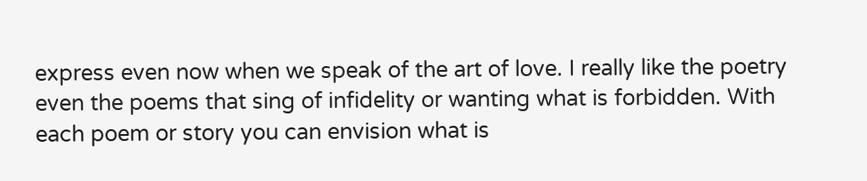express even now when we speak of the art of love. I really like the poetry even the poems that sing of infidelity or wanting what is forbidden. With each poem or story you can envision what is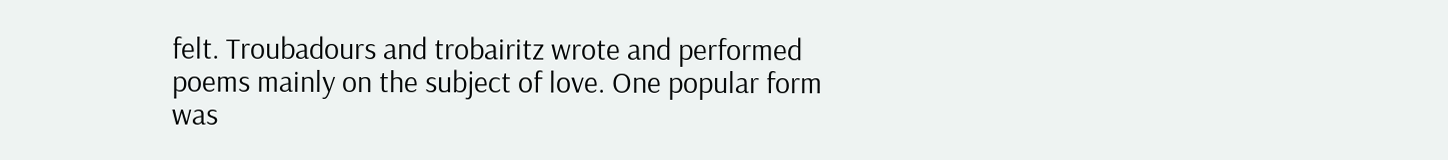felt. Troubadours and trobairitz wrote and performed poems mainly on the subject of love. One popular form was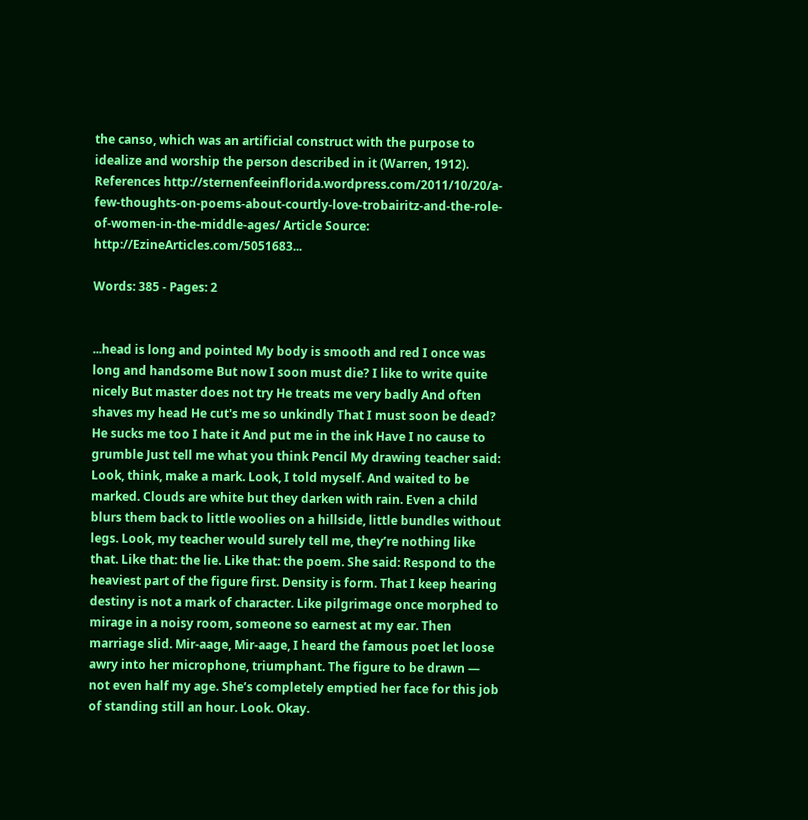the canso, which was an artificial construct with the purpose to idealize and worship the person described in it (Warren, 1912). References http://sternenfeeinflorida.wordpress.com/2011/10/20/a-few-thoughts-on-poems-about-courtly-love-trobairitz-and-the-role-of-women-in-the-middle-ages/ Article Source: http://EzineArticles.com/5051683...

Words: 385 - Pages: 2


...head is long and pointed My body is smooth and red I once was long and handsome But now I soon must die? I like to write quite nicely But master does not try He treats me very badly And often shaves my head He cut's me so unkindly That I must soon be dead? He sucks me too I hate it And put me in the ink Have I no cause to grumble Just tell me what you think Pencil My drawing teacher said: Look, think, make a mark. Look, I told myself. And waited to be marked. Clouds are white but they darken with rain. Even a child blurs them back to little woolies on a hillside, little bundles without legs. Look, my teacher would surely tell me, they’re nothing like that. Like that: the lie. Like that: the poem. She said: Respond to the heaviest part of the figure first. Density is form. That I keep hearing destiny is not a mark of character. Like pilgrimage once morphed to mirage in a noisy room, someone so earnest at my ear. Then marriage slid. Mir-aage, Mir-aage, I heard the famous poet let loose awry into her microphone, triumphant. The figure to be drawn — not even half my age. She’s completely emptied her face for this job of standing still an hour. Look. Okay.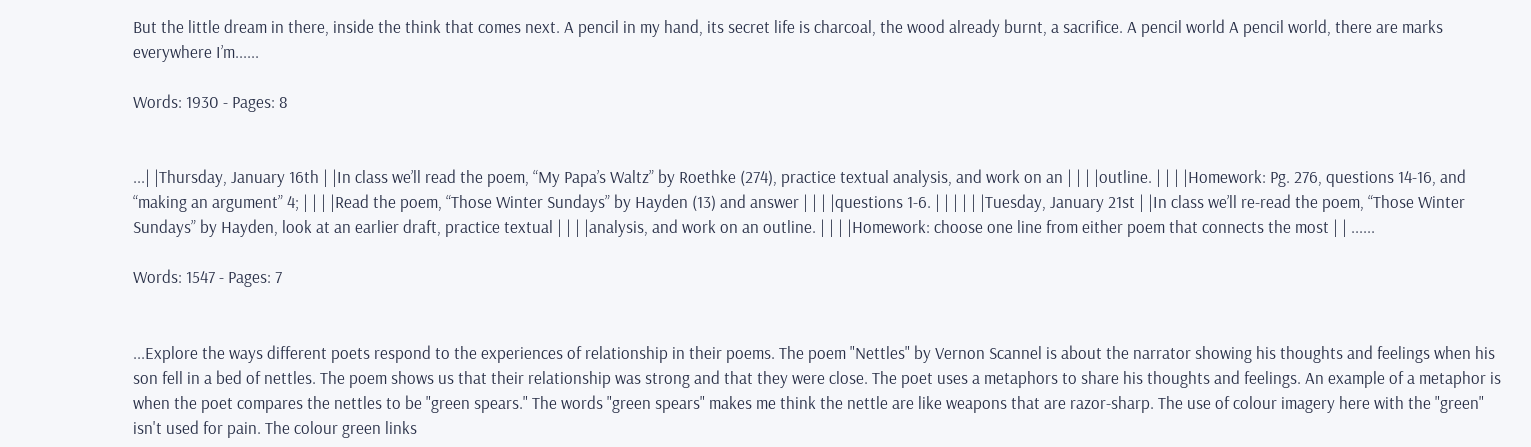But the little dream in there, inside the think that comes next. A pencil in my hand, its secret life is charcoal, the wood already burnt, a sacrifice. A pencil world A pencil world, there are marks everywhere I’m......

Words: 1930 - Pages: 8


...| |Thursday, January 16th | |In class we’ll read the poem, “My Papa’s Waltz” by Roethke (274), practice textual analysis, and work on an | | | |outline. | | | |Homework: Pg. 276, questions 14-16, and “making an argument” 4; | | | |Read the poem, “Those Winter Sundays” by Hayden (13) and answer | | | |questions 1-6. | | | | | |Tuesday, January 21st | |In class we’ll re-read the poem, “Those Winter Sundays” by Hayden, look at an earlier draft, practice textual | | | |analysis, and work on an outline. | | | |Homework: choose one line from either poem that connects the most | | ......

Words: 1547 - Pages: 7


...Explore the ways different poets respond to the experiences of relationship in their poems. The poem "Nettles" by Vernon Scannel is about the narrator showing his thoughts and feelings when his son fell in a bed of nettles. The poem shows us that their relationship was strong and that they were close. The poet uses a metaphors to share his thoughts and feelings. An example of a metaphor is when the poet compares the nettles to be "green spears." The words "green spears" makes me think the nettle are like weapons that are razor-sharp. The use of colour imagery here with the "green" isn't used for pain. The colour green links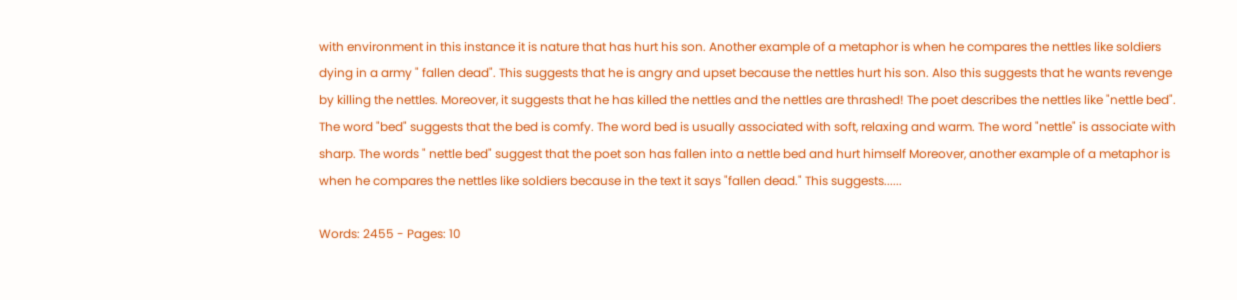with environment in this instance it is nature that has hurt his son. Another example of a metaphor is when he compares the nettles like soldiers dying in a army " fallen dead". This suggests that he is angry and upset because the nettles hurt his son. Also this suggests that he wants revenge by killing the nettles. Moreover, it suggests that he has killed the nettles and the nettles are thrashed! The poet describes the nettles like "nettle bed". The word "bed" suggests that the bed is comfy. The word bed is usually associated with soft, relaxing and warm. The word "nettle" is associate with sharp. The words " nettle bed" suggest that the poet son has fallen into a nettle bed and hurt himself Moreover, another example of a metaphor is when he compares the nettles like soldiers because in the text it says "fallen dead." This suggests......

Words: 2455 - Pages: 10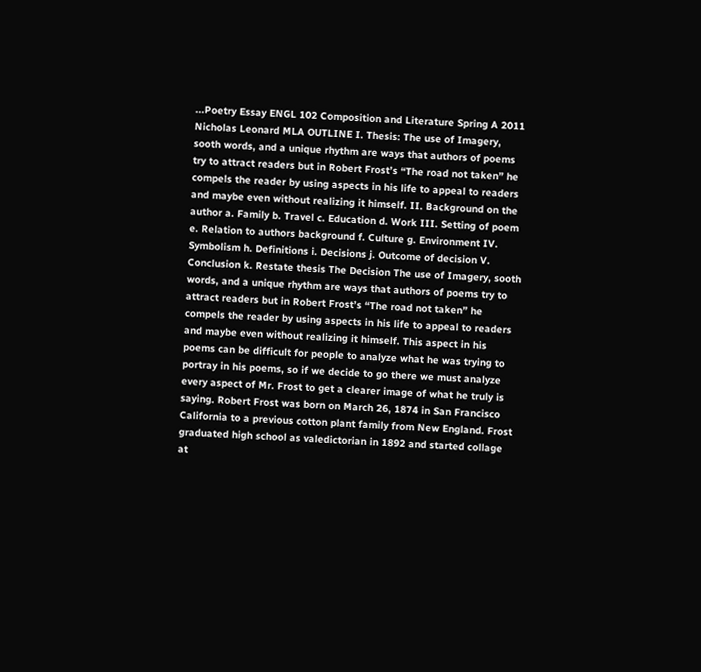...Poetry Essay ENGL 102 Composition and Literature Spring A 2011 Nicholas Leonard MLA OUTLINE I. Thesis: The use of Imagery, sooth words, and a unique rhythm are ways that authors of poems try to attract readers but in Robert Frost’s “The road not taken” he compels the reader by using aspects in his life to appeal to readers and maybe even without realizing it himself. II. Background on the author a. Family b. Travel c. Education d. Work III. Setting of poem e. Relation to authors background f. Culture g. Environment IV. Symbolism h. Definitions i. Decisions j. Outcome of decision V. Conclusion k. Restate thesis The Decision The use of Imagery, sooth words, and a unique rhythm are ways that authors of poems try to attract readers but in Robert Frost’s “The road not taken” he compels the reader by using aspects in his life to appeal to readers and maybe even without realizing it himself. This aspect in his poems can be difficult for people to analyze what he was trying to portray in his poems, so if we decide to go there we must analyze every aspect of Mr. Frost to get a clearer image of what he truly is saying. Robert Frost was born on March 26, 1874 in San Francisco California to a previous cotton plant family from New England. Frost graduated high school as valedictorian in 1892 and started collage at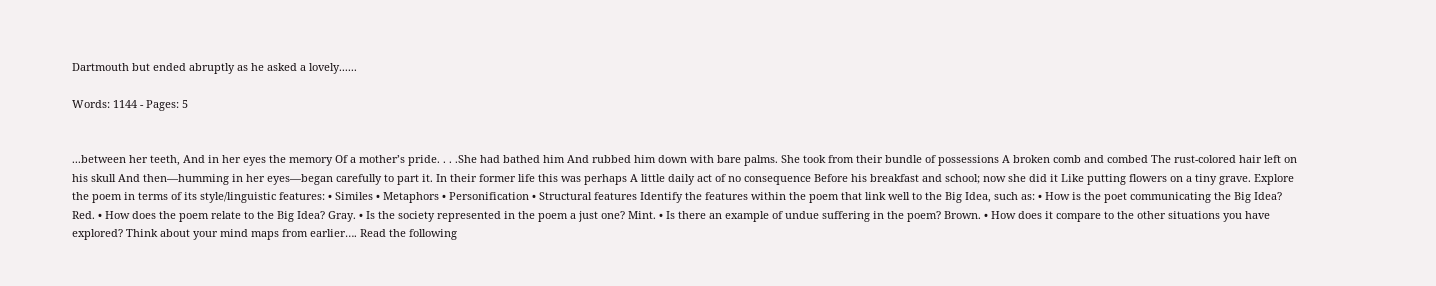Dartmouth but ended abruptly as he asked a lovely......

Words: 1144 - Pages: 5


...between her teeth, And in her eyes the memory Of a mother’s pride. . . .She had bathed him And rubbed him down with bare palms. She took from their bundle of possessions A broken comb and combed The rust-colored hair left on his skull And then—humming in her eyes—began carefully to part it. In their former life this was perhaps A little daily act of no consequence Before his breakfast and school; now she did it Like putting flowers on a tiny grave. Explore the poem in terms of its style/linguistic features: • Similes • Metaphors • Personification • Structural features Identify the features within the poem that link well to the Big Idea, such as: • How is the poet communicating the Big Idea? Red. • How does the poem relate to the Big Idea? Gray. • Is the society represented in the poem a just one? Mint. • Is there an example of undue suffering in the poem? Brown. • How does it compare to the other situations you have explored? Think about your mind maps from earlier…. Read the following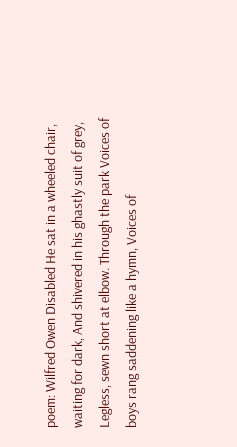poem: Wilfred Owen Disabled He sat in a wheeled chair, waiting for dark, And shivered in his ghastly suit of grey, Legless, sewn short at elbow. Through the park Voices of boys rang saddening like a hymn, Voices of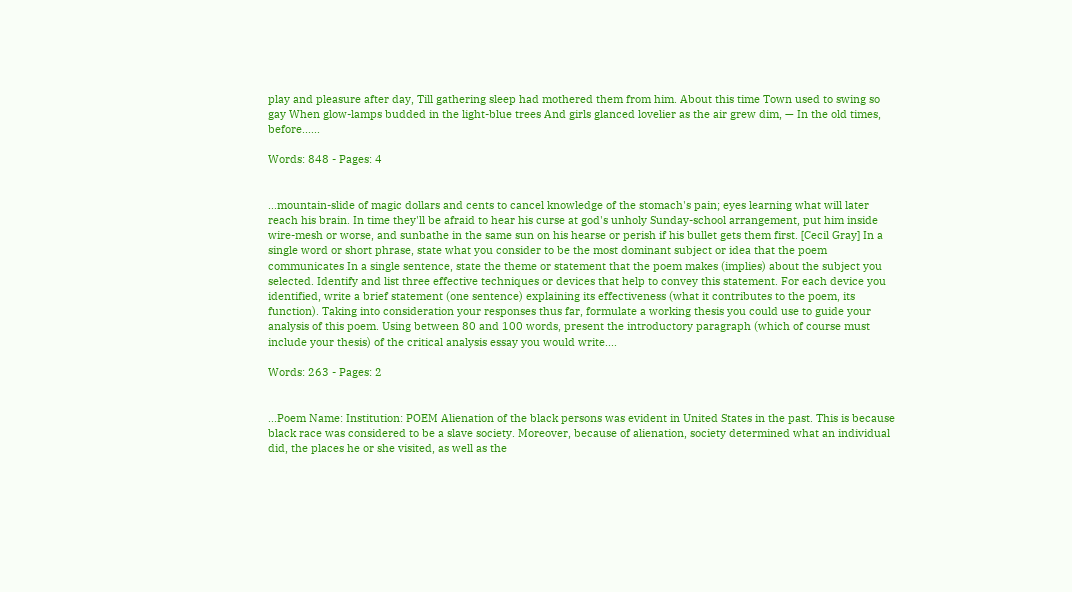play and pleasure after day, Till gathering sleep had mothered them from him. About this time Town used to swing so gay When glow-lamps budded in the light-blue trees And girls glanced lovelier as the air grew dim, — In the old times, before......

Words: 848 - Pages: 4


...mountain-slide of magic dollars and cents to cancel knowledge of the stomach's pain; eyes learning what will later reach his brain. In time they'll be afraid to hear his curse at god's unholy Sunday-school arrangement, put him inside wire-mesh or worse, and sunbathe in the same sun on his hearse or perish if his bullet gets them first. [Cecil Gray] In a single word or short phrase, state what you consider to be the most dominant subject or idea that the poem communicates In a single sentence, state the theme or statement that the poem makes (implies) about the subject you selected. Identify and list three effective techniques or devices that help to convey this statement. For each device you identified, write a brief statement (one sentence) explaining its effectiveness (what it contributes to the poem, its function). Taking into consideration your responses thus far, formulate a working thesis you could use to guide your analysis of this poem. Using between 80 and 100 words, present the introductory paragraph (which of course must include your thesis) of the critical analysis essay you would write....

Words: 263 - Pages: 2


...Poem Name: Institution: POEM Alienation of the black persons was evident in United States in the past. This is because black race was considered to be a slave society. Moreover, because of alienation, society determined what an individual did, the places he or she visited, as well as the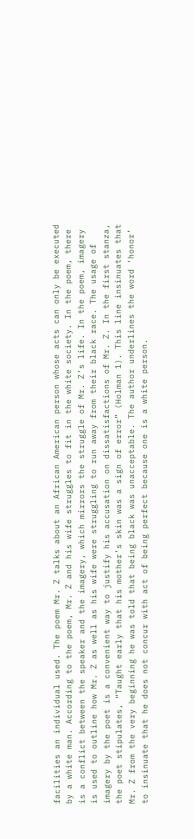facilities an individual used. The poem Mr. Z talks about an African American person whose acts can only be executed by a white man. According to the poem, Mr. Z and his wife struggles to fit in the white society. In the poem, there is a conflict between the speaker and the imagery, which mirrors the struggle of Mr. Z’s life. In the poem, imagery is used to outline how Mr. Z as well as his wife were struggling to run away from their black race. The usage of imagery by the poet is a convenient way to justify his accusation on dissatisfactions of Mr. Z. In the first stanza, the poet stipulates, “Taught early that his mother’s skin was a sign of error” (Holman 1). This line insinuates that Mr. Z from the very beginning he was told that being black was unacceptable. The author underlines the word ‘honor’ to insinuate that he does not concur with act of being perfect because one is a white person.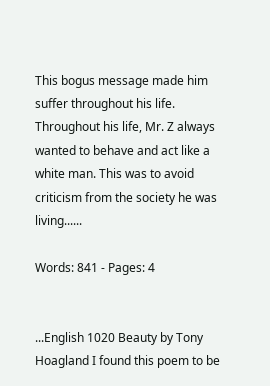This bogus message made him suffer throughout his life. Throughout his life, Mr. Z always wanted to behave and act like a white man. This was to avoid criticism from the society he was living......

Words: 841 - Pages: 4


...English 1020 Beauty by Tony Hoagland I found this poem to be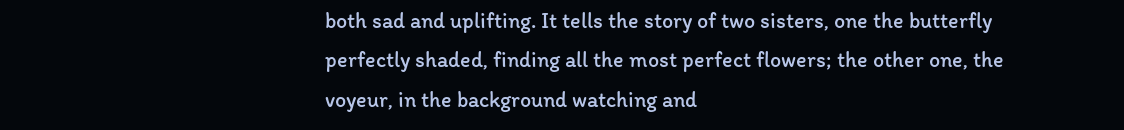both sad and uplifting. It tells the story of two sisters, one the butterfly perfectly shaded, finding all the most perfect flowers; the other one, the voyeur, in the background watching and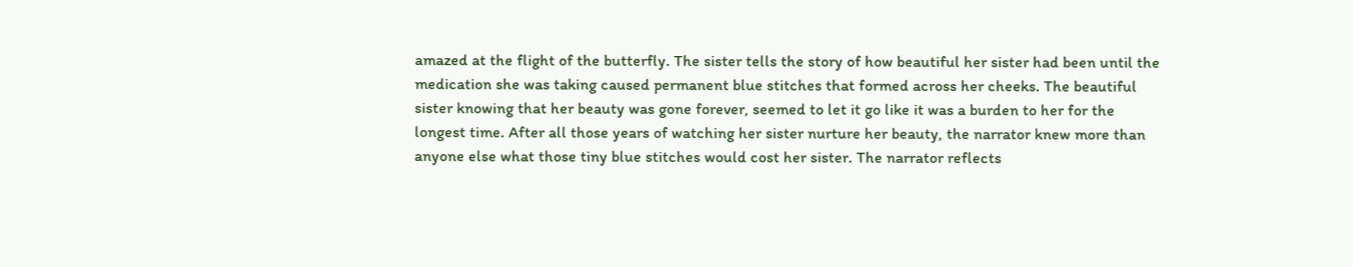amazed at the flight of the butterfly. The sister tells the story of how beautiful her sister had been until the medication she was taking caused permanent blue stitches that formed across her cheeks. The beautiful sister knowing that her beauty was gone forever, seemed to let it go like it was a burden to her for the longest time. After all those years of watching her sister nurture her beauty, the narrator knew more than anyone else what those tiny blue stitches would cost her sister. The narrator reflects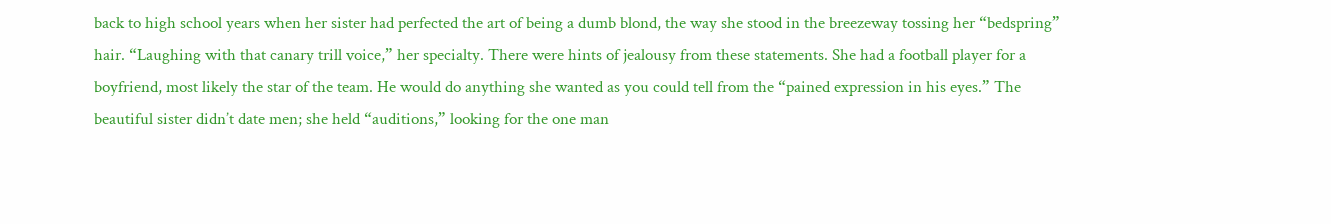back to high school years when her sister had perfected the art of being a dumb blond, the way she stood in the breezeway tossing her “bedspring” hair. “Laughing with that canary trill voice,” her specialty. There were hints of jealousy from these statements. She had a football player for a boyfriend, most likely the star of the team. He would do anything she wanted as you could tell from the “pained expression in his eyes.” The beautiful sister didn’t date men; she held “auditions,” looking for the one man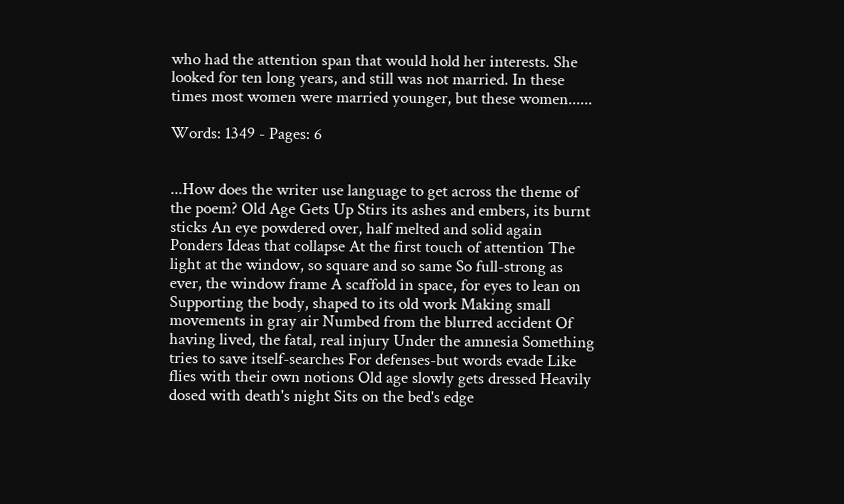who had the attention span that would hold her interests. She looked for ten long years, and still was not married. In these times most women were married younger, but these women......

Words: 1349 - Pages: 6


...How does the writer use language to get across the theme of the poem? Old Age Gets Up Stirs its ashes and embers, its burnt sticks An eye powdered over, half melted and solid again Ponders Ideas that collapse At the first touch of attention The light at the window, so square and so same So full-strong as ever, the window frame A scaffold in space, for eyes to lean on Supporting the body, shaped to its old work Making small movements in gray air Numbed from the blurred accident Of having lived, the fatal, real injury Under the amnesia Something tries to save itself-searches For defenses-but words evade Like flies with their own notions Old age slowly gets dressed Heavily dosed with death's night Sits on the bed's edge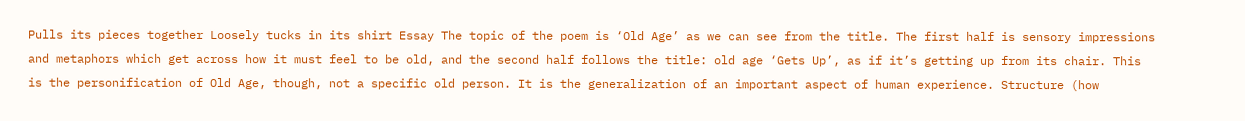Pulls its pieces together Loosely tucks in its shirt Essay The topic of the poem is ‘Old Age’ as we can see from the title. The first half is sensory impressions and metaphors which get across how it must feel to be old, and the second half follows the title: old age ‘Gets Up’, as if it’s getting up from its chair. This is the personification of Old Age, though, not a specific old person. It is the generalization of an important aspect of human experience. Structure (how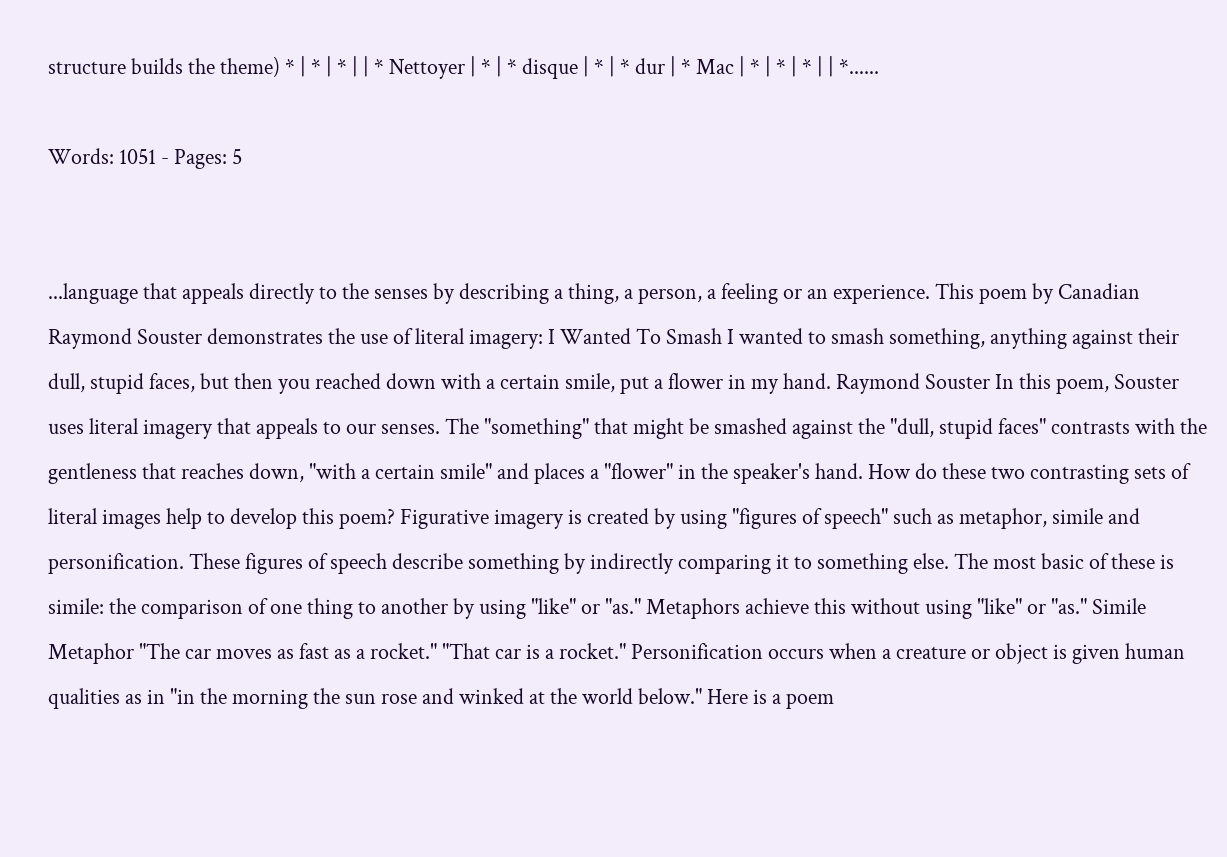structure builds the theme) * | * | * | | * Nettoyer | * | * disque | * | * dur | * Mac | * | * | * | | *......

Words: 1051 - Pages: 5


...language that appeals directly to the senses by describing a thing, a person, a feeling or an experience. This poem by Canadian Raymond Souster demonstrates the use of literal imagery: I Wanted To Smash I wanted to smash something, anything against their dull, stupid faces, but then you reached down with a certain smile, put a flower in my hand. Raymond Souster In this poem, Souster uses literal imagery that appeals to our senses. The "something" that might be smashed against the "dull, stupid faces" contrasts with the gentleness that reaches down, "with a certain smile" and places a "flower" in the speaker's hand. How do these two contrasting sets of literal images help to develop this poem? Figurative imagery is created by using "figures of speech" such as metaphor, simile and personification. These figures of speech describe something by indirectly comparing it to something else. The most basic of these is simile: the comparison of one thing to another by using "like" or "as." Metaphors achieve this without using "like" or "as." Simile Metaphor "The car moves as fast as a rocket." "That car is a rocket." Personification occurs when a creature or object is given human qualities as in "in the morning the sun rose and winked at the world below." Here is a poem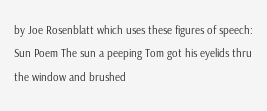by Joe Rosenblatt which uses these figures of speech: Sun Poem The sun a peeping Tom got his eyelids thru the window and brushed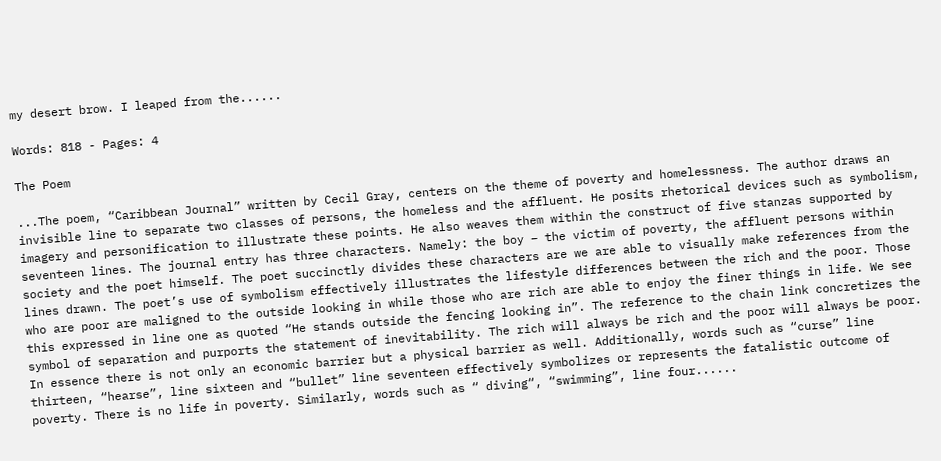my desert brow. I leaped from the......

Words: 818 - Pages: 4

The Poem

...The poem, “Caribbean Journal” written by Cecil Gray, centers on the theme of poverty and homelessness. The author draws an invisible line to separate two classes of persons, the homeless and the affluent. He posits rhetorical devices such as symbolism, imagery and personification to illustrate these points. He also weaves them within the construct of five stanzas supported by seventeen lines. The journal entry has three characters. Namely: the boy – the victim of poverty, the affluent persons within society and the poet himself. The poet succinctly divides these characters are we are able to visually make references from the lines drawn. The poet’s use of symbolism effectively illustrates the lifestyle differences between the rich and the poor. Those who are poor are maligned to the outside looking in while those who are rich are able to enjoy the finer things in life. We see this expressed in line one as quoted “He stands outside the fencing looking in”. The reference to the chain link concretizes the symbol of separation and purports the statement of inevitability. The rich will always be rich and the poor will always be poor. In essence there is not only an economic barrier but a physical barrier as well. Additionally, words such as “curse” line thirteen, “hearse”, line sixteen and “bullet” line seventeen effectively symbolizes or represents the fatalistic outcome of poverty. There is no life in poverty. Similarly, words such as “ diving“, “swimming”, line four......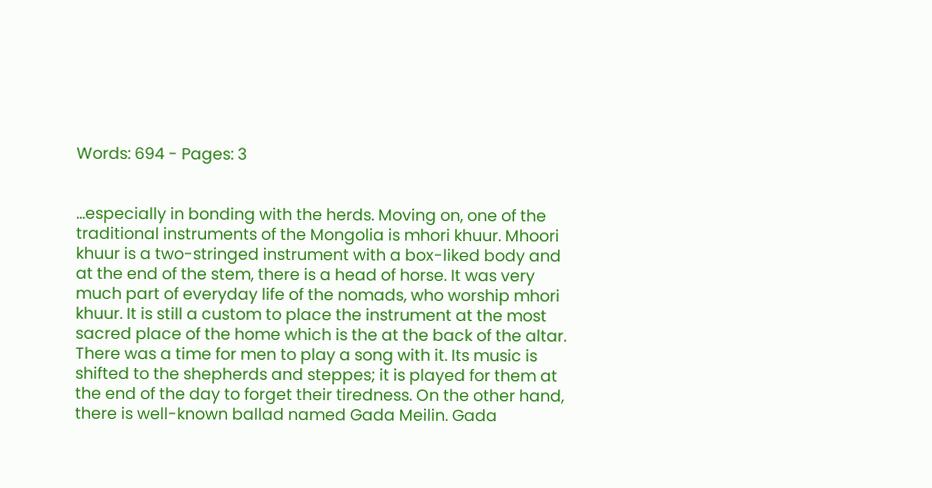Words: 694 - Pages: 3


...especially in bonding with the herds. Moving on, one of the traditional instruments of the Mongolia is mhori khuur. Mhoori khuur is a two-stringed instrument with a box-liked body and at the end of the stem, there is a head of horse. It was very much part of everyday life of the nomads, who worship mhori khuur. It is still a custom to place the instrument at the most sacred place of the home which is the at the back of the altar. There was a time for men to play a song with it. Its music is shifted to the shepherds and steppes; it is played for them at the end of the day to forget their tiredness. On the other hand, there is well-known ballad named Gada Meilin. Gada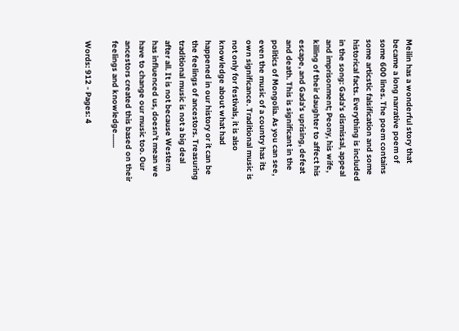Meilin has a wonderful story that became a long narrative poem of some 600 lines. The poem contains some articstic falsification and some historical facts. Everything is included in the song: Gada’s dismissal, appeal and imprisonment; Peony, his wife, killing of their daughter to affect his escape, and Gada’s uprising, defeat and death. This is significant in the politics of Mongolia. As you can see, even the music of a country has its own significance. Traditional music is not only for festivals, it is also knowledge about what had happened in our history or it can be the feelings of ancestors. Treasuring traditional music is not a big deal after all. It is not because Western has influenced us, doesn’t mean we have to change our music too. Our ancestors created this based on their feelings and knowledge.......

Words: 912 - Pages: 4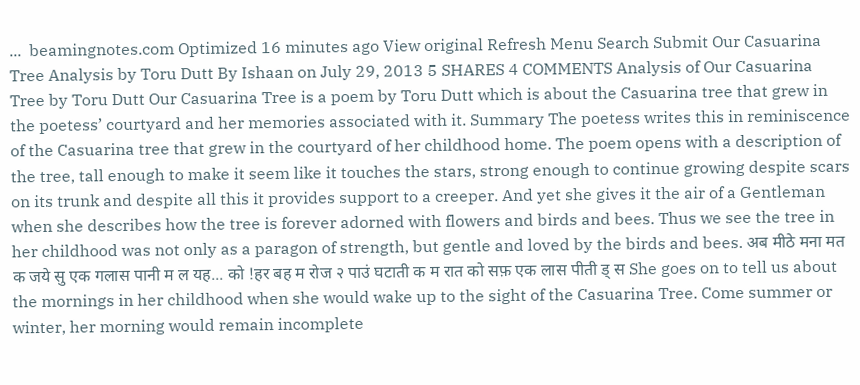...  beamingnotes.com Optimized 16 minutes ago View original Refresh Menu Search Submit Our Casuarina Tree Analysis by Toru Dutt By Ishaan on July 29, 2013 5 SHARES 4 COMMENTS Analysis of Our Casuarina Tree by Toru Dutt Our Casuarina Tree is a poem by Toru Dutt which is about the Casuarina tree that grew in the poetess’ courtyard and her memories associated with it. Summary The poetess writes this in reminiscence of the Casuarina tree that grew in the courtyard of her childhood home. The poem opens with a description of the tree, tall enough to make it seem like it touches the stars, strong enough to continue growing despite scars on its trunk and despite all this it provides support to a creeper. And yet she gives it the air of a Gentleman when she describes how the tree is forever adorned with flowers and birds and bees. Thus we see the tree in her childhood was not only as a paragon of strength, but gentle and loved by the birds and bees. अब मीठे मना मत क जये सु एक गलास पानी म ल यह... को !हर बह म रोज २ पाउं घटाती क म रात को सफ़ एक लास पीती ड् स She goes on to tell us about the mornings in her childhood when she would wake up to the sight of the Casuarina Tree. Come summer or winter, her morning would remain incomplete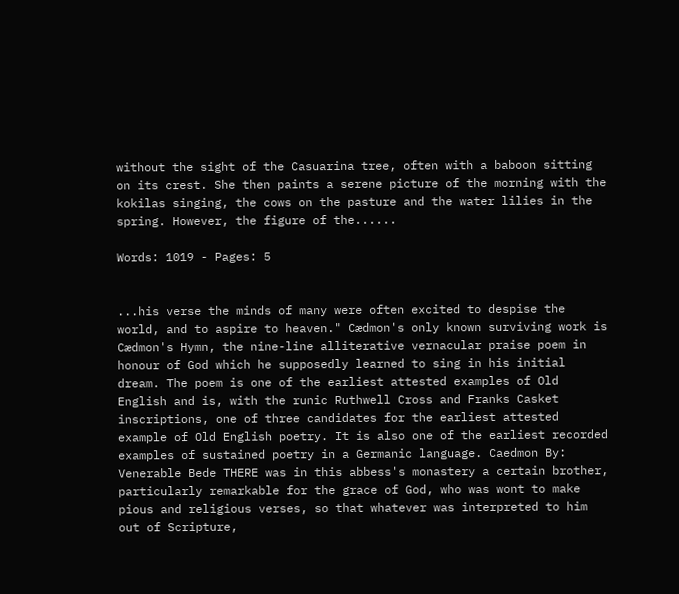without the sight of the Casuarina tree, often with a baboon sitting on its crest. She then paints a serene picture of the morning with the kokilas singing, the cows on the pasture and the water lilies in the spring. However, the figure of the......

Words: 1019 - Pages: 5


...his verse the minds of many were often excited to despise the world, and to aspire to heaven." Cædmon's only known surviving work is Cædmon's Hymn, the nine-line alliterative vernacular praise poem in honour of God which he supposedly learned to sing in his initial dream. The poem is one of the earliest attested examples of Old English and is, with the runic Ruthwell Cross and Franks Casket inscriptions, one of three candidates for the earliest attested example of Old English poetry. It is also one of the earliest recorded examples of sustained poetry in a Germanic language. Caedmon By: Venerable Bede THERE was in this abbess's monastery a certain brother, particularly remarkable for the grace of God, who was wont to make pious and religious verses, so that whatever was interpreted to him out of Scripture,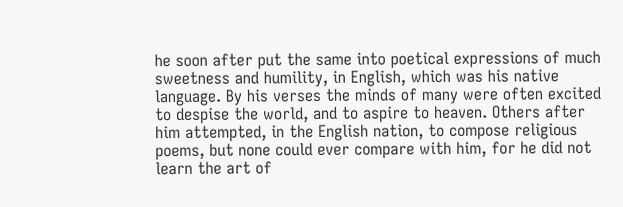he soon after put the same into poetical expressions of much sweetness and humility, in English, which was his native language. By his verses the minds of many were often excited to despise the world, and to aspire to heaven. Others after him attempted, in the English nation, to compose religious poems, but none could ever compare with him, for he did not learn the art of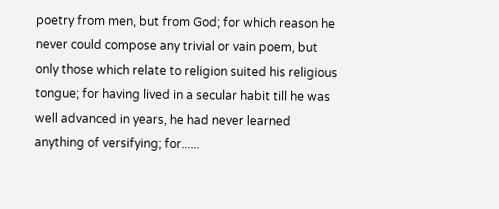poetry from men, but from God; for which reason he never could compose any trivial or vain poem, but only those which relate to religion suited his religious tongue; for having lived in a secular habit till he was well advanced in years, he had never learned anything of versifying; for......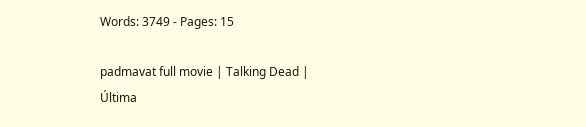Words: 3749 - Pages: 15

padmavat full movie | Talking Dead | Última